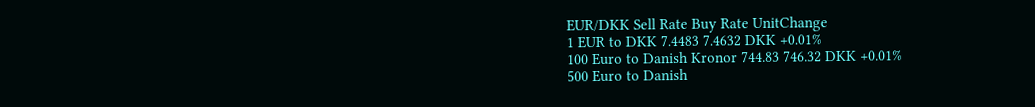EUR/DKK Sell Rate Buy Rate UnitChange
1 EUR to DKK 7.4483 7.4632 DKK +0.01%
100 Euro to Danish Kronor 744.83 746.32 DKK +0.01%
500 Euro to Danish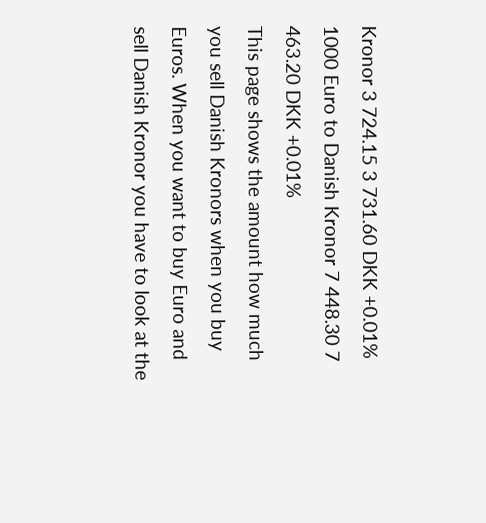Kronor 3 724.15 3 731.60 DKK +0.01%
1000 Euro to Danish Kronor 7 448.30 7 463.20 DKK +0.01%
This page shows the amount how much you sell Danish Kronors when you buy Euros. When you want to buy Euro and sell Danish Kronor you have to look at the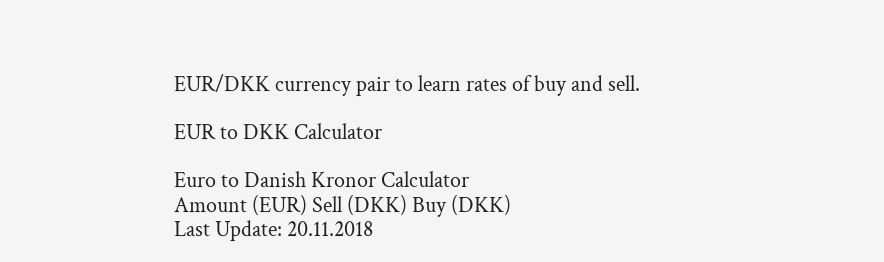EUR/DKK currency pair to learn rates of buy and sell.

EUR to DKK Calculator

Euro to Danish Kronor Calculator
Amount (EUR) Sell (DKK) Buy (DKK)
Last Update: 20.11.2018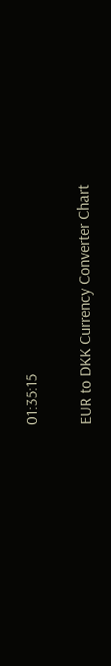01:35:15


EUR to DKK Currency Converter Chart